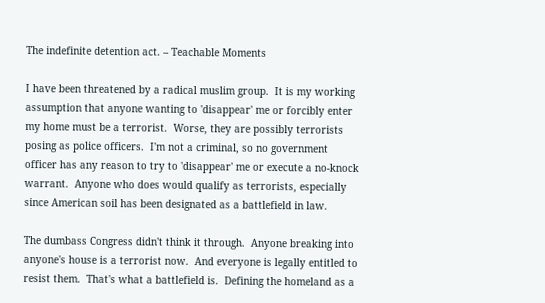The indefinite detention act. – Teachable Moments

I have been threatened by a radical muslim group.  It is my working assumption that anyone wanting to 'disappear' me or forcibly enter my home must be a terrorist.  Worse, they are possibly terrorists posing as police officers.  I'm not a criminal, so no government officer has any reason to try to 'disappear' me or execute a no-knock warrant.  Anyone who does would qualify as terrorists, especially since American soil has been designated as a battlefield in law.

The dumbass Congress didn't think it through.  Anyone breaking into anyone's house is a terrorist now.  And everyone is legally entitled to resist them.  That's what a battlefield is.  Defining the homeland as a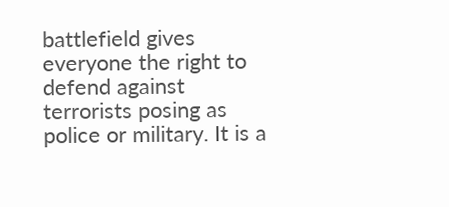battlefield gives everyone the right to defend against terrorists posing as police or military. It is a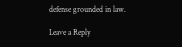defense grounded in law.

Leave a Reply